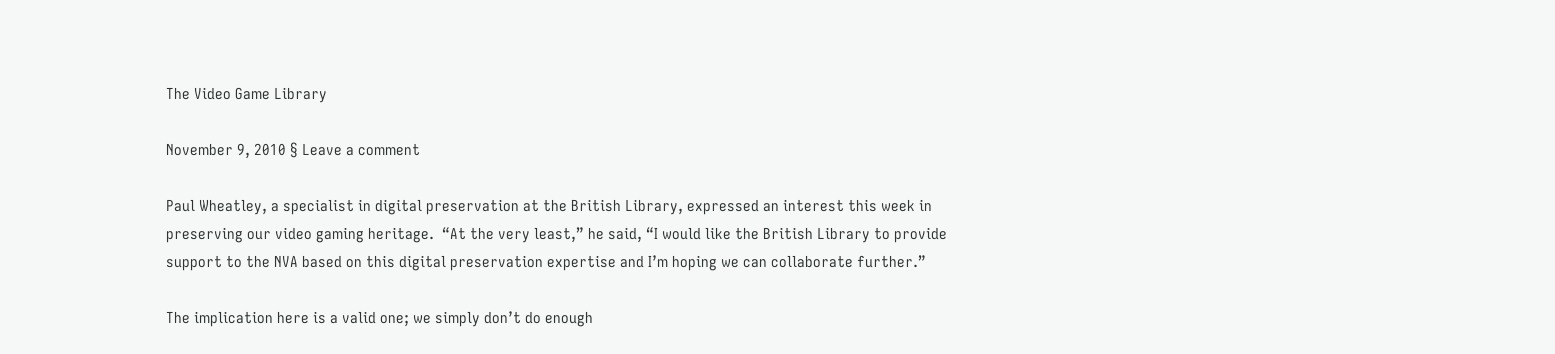The Video Game Library

November 9, 2010 § Leave a comment

Paul Wheatley, a specialist in digital preservation at the British Library, expressed an interest this week in preserving our video gaming heritage.  “At the very least,” he said, “I would like the British Library to provide support to the NVA based on this digital preservation expertise and I’m hoping we can collaborate further.”

The implication here is a valid one; we simply don’t do enough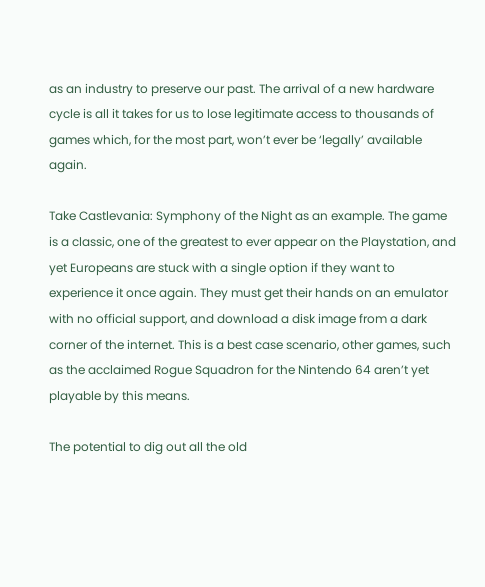as an industry to preserve our past. The arrival of a new hardware cycle is all it takes for us to lose legitimate access to thousands of games which, for the most part, won’t ever be ‘legally’ available again.

Take Castlevania: Symphony of the Night as an example. The game is a classic, one of the greatest to ever appear on the Playstation, and yet Europeans are stuck with a single option if they want to experience it once again. They must get their hands on an emulator with no official support, and download a disk image from a dark corner of the internet. This is a best case scenario, other games, such as the acclaimed Rogue Squadron for the Nintendo 64 aren’t yet playable by this means.

The potential to dig out all the old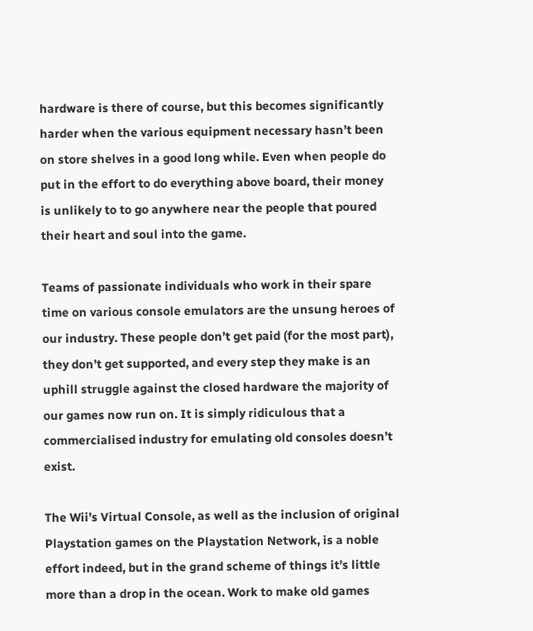hardware is there of course, but this becomes significantly harder when the various equipment necessary hasn’t been on store shelves in a good long while. Even when people do put in the effort to do everything above board, their money is unlikely to to go anywhere near the people that poured their heart and soul into the game.

Teams of passionate individuals who work in their spare time on various console emulators are the unsung heroes of our industry. These people don’t get paid (for the most part), they don’t get supported, and every step they make is an uphill struggle against the closed hardware the majority of our games now run on. It is simply ridiculous that a commercialised industry for emulating old consoles doesn’t exist.

The Wii’s Virtual Console, as well as the inclusion of original Playstation games on the Playstation Network, is a noble effort indeed, but in the grand scheme of things it’s little more than a drop in the ocean. Work to make old games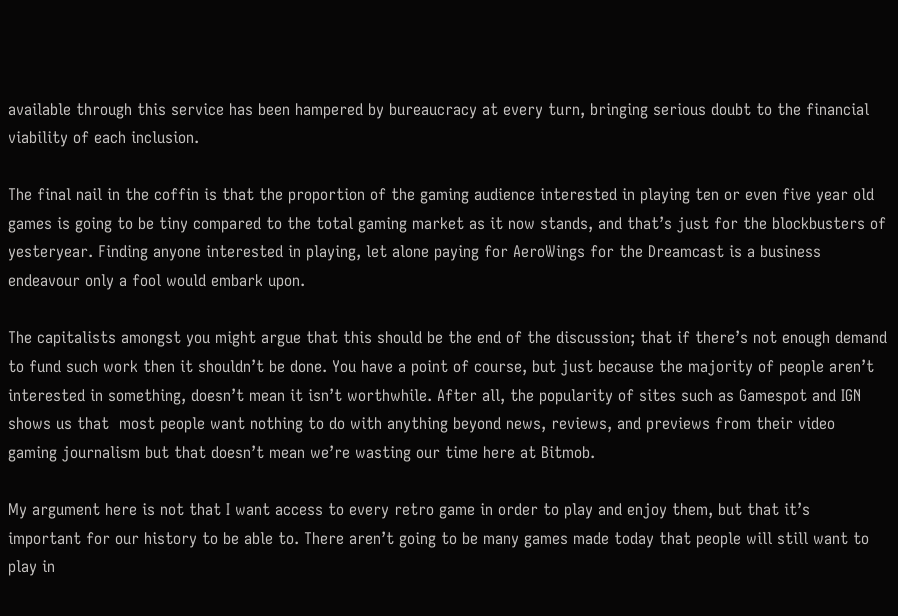available through this service has been hampered by bureaucracy at every turn, bringing serious doubt to the financial viability of each inclusion.

The final nail in the coffin is that the proportion of the gaming audience interested in playing ten or even five year old games is going to be tiny compared to the total gaming market as it now stands, and that’s just for the blockbusters of yesteryear. Finding anyone interested in playing, let alone paying for AeroWings for the Dreamcast is a business endeavour only a fool would embark upon.

The capitalists amongst you might argue that this should be the end of the discussion; that if there’s not enough demand to fund such work then it shouldn’t be done. You have a point of course, but just because the majority of people aren’t interested in something, doesn’t mean it isn’t worthwhile. After all, the popularity of sites such as Gamespot and IGN shows us that  most people want nothing to do with anything beyond news, reviews, and previews from their video gaming journalism but that doesn’t mean we’re wasting our time here at Bitmob.

My argument here is not that I want access to every retro game in order to play and enjoy them, but that it’s important for our history to be able to. There aren’t going to be many games made today that people will still want to play in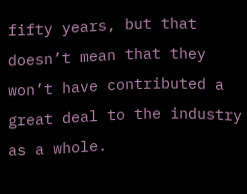fifty years, but that doesn’t mean that they won’t have contributed a great deal to the industry as a whole.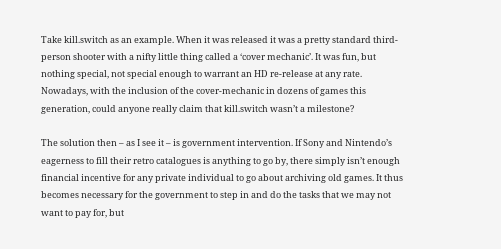Take kill.switch as an example. When it was released it was a pretty standard third-person shooter with a nifty little thing called a ‘cover mechanic’. It was fun, but nothing special, not special enough to warrant an HD re-release at any rate. Nowadays, with the inclusion of the cover-mechanic in dozens of games this generation, could anyone really claim that kill.switch wasn’t a milestone?

The solution then – as I see it – is government intervention. If Sony and Nintendo’s eagerness to fill their retro catalogues is anything to go by, there simply isn’t enough financial incentive for any private individual to go about archiving old games. It thus becomes necessary for the government to step in and do the tasks that we may not want to pay for, but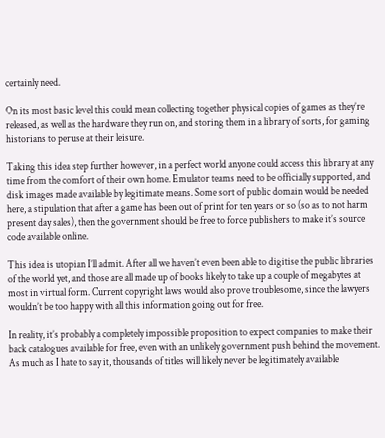certainly need.

On its most basic level this could mean collecting together physical copies of games as they’re released, as well as the hardware they run on, and storing them in a library of sorts, for gaming historians to peruse at their leisure.

Taking this idea step further however, in a perfect world anyone could access this library at any time from the comfort of their own home. Emulator teams need to be officially supported, and disk images made available by legitimate means. Some sort of public domain would be needed here, a stipulation that after a game has been out of print for ten years or so (so as to not harm present day sales), then the government should be free to force publishers to make it’s source code available online.

This idea is utopian I’ll admit. After all we haven’t even been able to digitise the public libraries of the world yet, and those are all made up of books likely to take up a couple of megabytes at most in virtual form. Current copyright laws would also prove troublesome, since the lawyers wouldn’t be too happy with all this information going out for free.

In reality, it’s probably a completely impossible proposition to expect companies to make their back catalogues available for free, even with an unlikely government push behind the movement. As much as I hate to say it, thousands of titles will likely never be legitimately available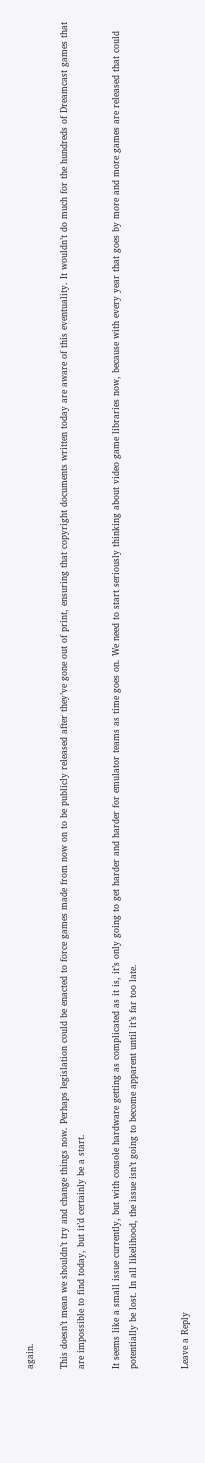again.

This doesn’t mean we shouldn’t try and change things now. Perhaps legislation could be enacted to force games made from now on to be publicly released after they’ve gone out of print, ensuring that copyright documents written today are aware of this eventuality. It wouldn’t do much for the hundreds of Dreamcast games that are impossible to find today, but it’d certainly be a start.

It seems like a small issue currently, but with console hardware getting as complicated as it is, it’s only going to get harder and harder for emulator teams as time goes on. We need to start seriously thinking about video game libraries now, because with every year that goes by more and more games are released that could potentially be lost. In all likelihood, the issue isn’t going to become apparent until it’s far too late.


Leave a Reply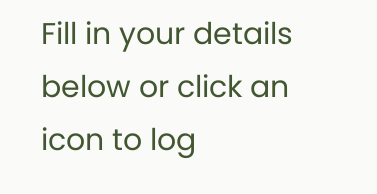Fill in your details below or click an icon to log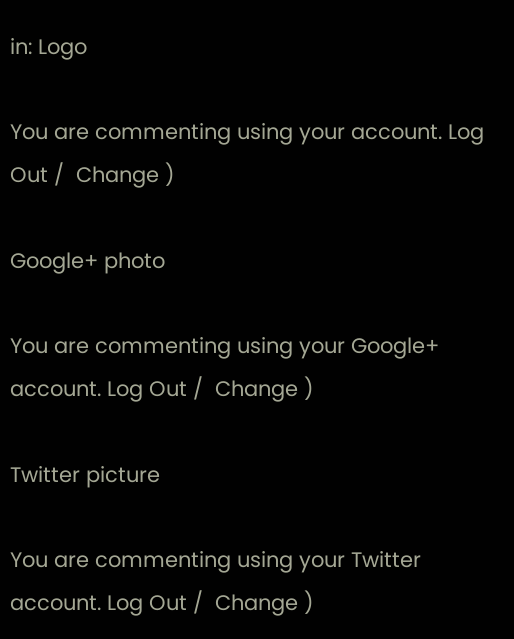in: Logo

You are commenting using your account. Log Out /  Change )

Google+ photo

You are commenting using your Google+ account. Log Out /  Change )

Twitter picture

You are commenting using your Twitter account. Log Out /  Change )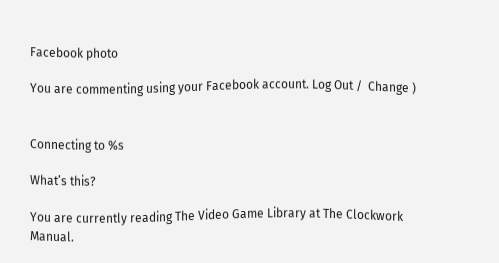Facebook photo

You are commenting using your Facebook account. Log Out /  Change )


Connecting to %s

What’s this?

You are currently reading The Video Game Library at The Clockwork Manual.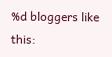%d bloggers like this: